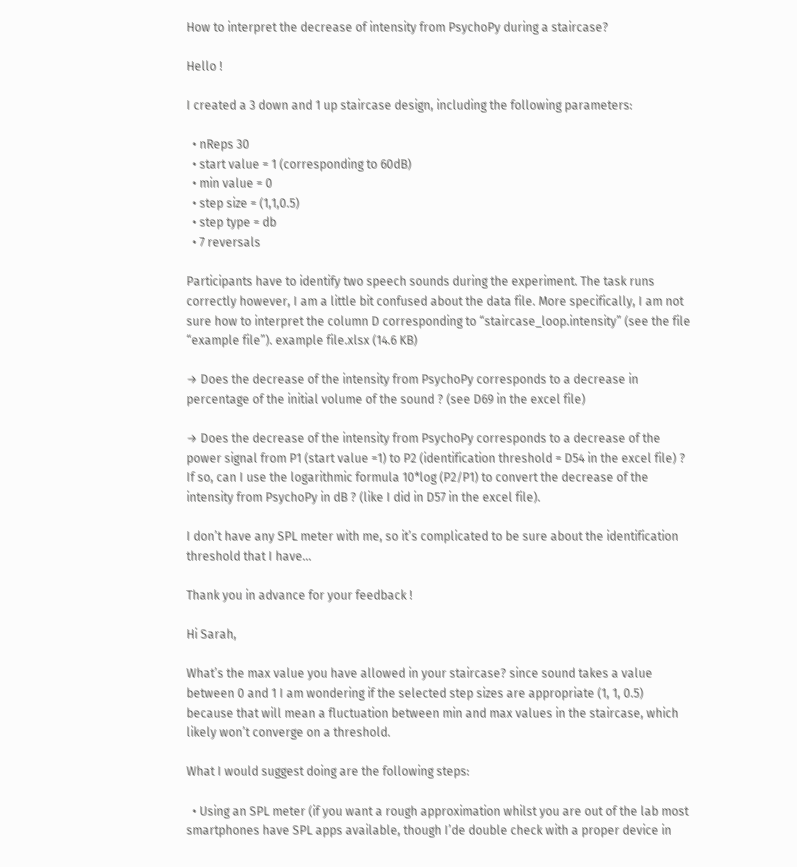How to interpret the decrease of intensity from PsychoPy during a staircase?

Hello !

I created a 3 down and 1 up staircase design, including the following parameters:

  • nReps 30
  • start value = 1 (corresponding to 60dB)
  • min value = 0
  • step size = (1,1,0.5)
  • step type = db
  • 7 reversals

Participants have to identify two speech sounds during the experiment. The task runs correctly however, I am a little bit confused about the data file. More specifically, I am not sure how to interpret the column D corresponding to “staircase_loop.intensity” (see the file “example file”). example file.xlsx (14.6 KB)

→ Does the decrease of the intensity from PsychoPy corresponds to a decrease in percentage of the initial volume of the sound ? (see D69 in the excel file)

→ Does the decrease of the intensity from PsychoPy corresponds to a decrease of the power signal from P1 (start value =1) to P2 (identification threshold = D54 in the excel file) ? If so, can I use the logarithmic formula 10*log (P2/P1) to convert the decrease of the intensity from PsychoPy in dB ? (like I did in D57 in the excel file).

I don’t have any SPL meter with me, so it’s complicated to be sure about the identification threshold that I have…

Thank you in advance for your feedback !

Hi Sarah,

What’s the max value you have allowed in your staircase? since sound takes a value between 0 and 1 I am wondering if the selected step sizes are appropriate (1, 1, 0.5) because that will mean a fluctuation between min and max values in the staircase, which likely won’t converge on a threshold.

What I would suggest doing are the following steps:

  • Using an SPL meter (if you want a rough approximation whilst you are out of the lab most smartphones have SPL apps available, though I’de double check with a proper device in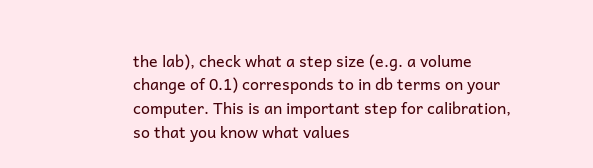the lab), check what a step size (e.g. a volume change of 0.1) corresponds to in db terms on your computer. This is an important step for calibration, so that you know what values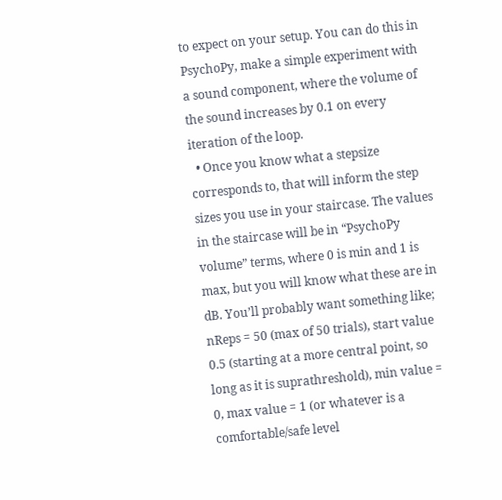to expect on your setup. You can do this in PsychoPy, make a simple experiment with a sound component, where the volume of the sound increases by 0.1 on every iteration of the loop.
  • Once you know what a stepsize corresponds to, that will inform the step sizes you use in your staircase. The values in the staircase will be in “PsychoPy volume” terms, where 0 is min and 1 is max, but you will know what these are in dB. You’ll probably want something like; nReps = 50 (max of 50 trials), start value 0.5 (starting at a more central point, so long as it is suprathreshold), min value = 0, max value = 1 (or whatever is a comfortable/safe level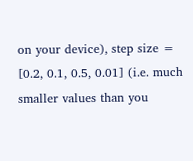on your device), step size = [0.2, 0.1, 0.5, 0.01] (i.e. much smaller values than you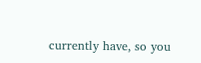currently have, so you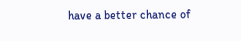have a better chance of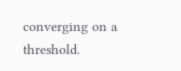converging on a threshold.